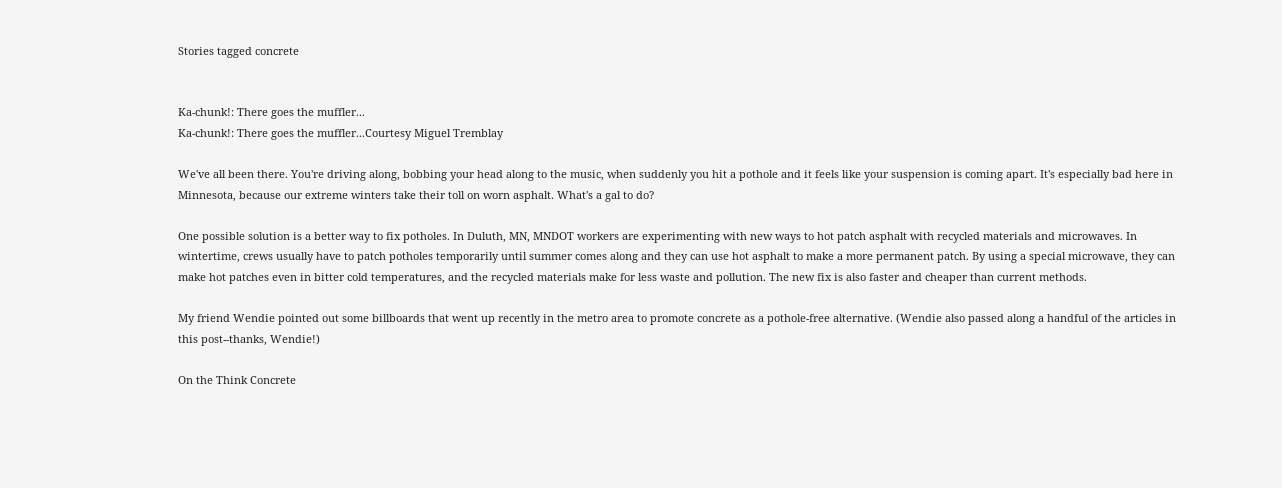Stories tagged concrete


Ka-chunk!: There goes the muffler...
Ka-chunk!: There goes the muffler...Courtesy Miguel Tremblay

We've all been there. You're driving along, bobbing your head along to the music, when suddenly you hit a pothole and it feels like your suspension is coming apart. It's especially bad here in Minnesota, because our extreme winters take their toll on worn asphalt. What's a gal to do?

One possible solution is a better way to fix potholes. In Duluth, MN, MNDOT workers are experimenting with new ways to hot patch asphalt with recycled materials and microwaves. In wintertime, crews usually have to patch potholes temporarily until summer comes along and they can use hot asphalt to make a more permanent patch. By using a special microwave, they can make hot patches even in bitter cold temperatures, and the recycled materials make for less waste and pollution. The new fix is also faster and cheaper than current methods.

My friend Wendie pointed out some billboards that went up recently in the metro area to promote concrete as a pothole-free alternative. (Wendie also passed along a handful of the articles in this post--thanks, Wendie!)

On the Think Concrete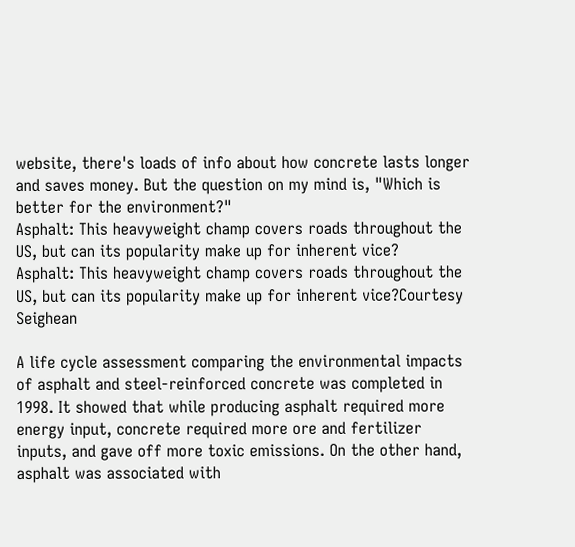website, there's loads of info about how concrete lasts longer and saves money. But the question on my mind is, "Which is better for the environment?"
Asphalt: This heavyweight champ covers roads throughout the US, but can its popularity make up for inherent vice?
Asphalt: This heavyweight champ covers roads throughout the US, but can its popularity make up for inherent vice?Courtesy Seighean

A life cycle assessment comparing the environmental impacts of asphalt and steel-reinforced concrete was completed in 1998. It showed that while producing asphalt required more energy input, concrete required more ore and fertilizer inputs, and gave off more toxic emissions. On the other hand, asphalt was associated with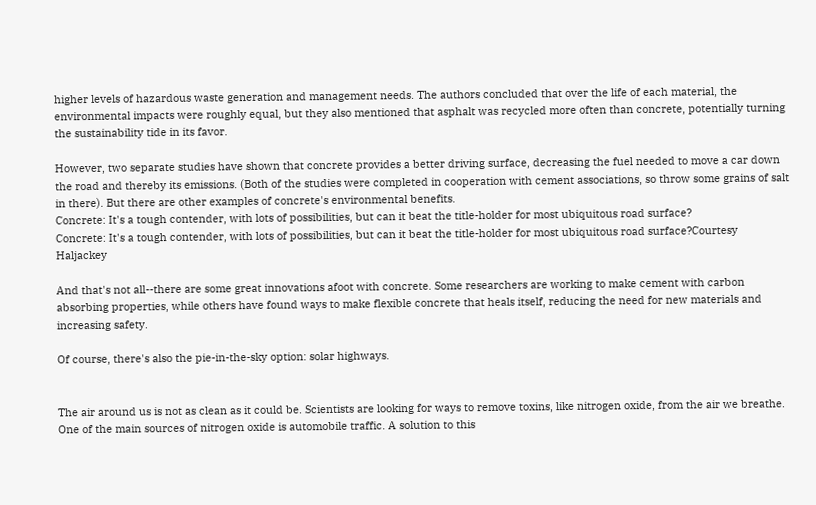higher levels of hazardous waste generation and management needs. The authors concluded that over the life of each material, the environmental impacts were roughly equal, but they also mentioned that asphalt was recycled more often than concrete, potentially turning the sustainability tide in its favor.

However, two separate studies have shown that concrete provides a better driving surface, decreasing the fuel needed to move a car down the road and thereby its emissions. (Both of the studies were completed in cooperation with cement associations, so throw some grains of salt in there). But there are other examples of concrete's environmental benefits.
Concrete: It's a tough contender, with lots of possibilities, but can it beat the title-holder for most ubiquitous road surface?
Concrete: It's a tough contender, with lots of possibilities, but can it beat the title-holder for most ubiquitous road surface?Courtesy Haljackey

And that's not all--there are some great innovations afoot with concrete. Some researchers are working to make cement with carbon absorbing properties, while others have found ways to make flexible concrete that heals itself, reducing the need for new materials and increasing safety.

Of course, there's also the pie-in-the-sky option: solar highways.


The air around us is not as clean as it could be. Scientists are looking for ways to remove toxins, like nitrogen oxide, from the air we breathe. One of the main sources of nitrogen oxide is automobile traffic. A solution to this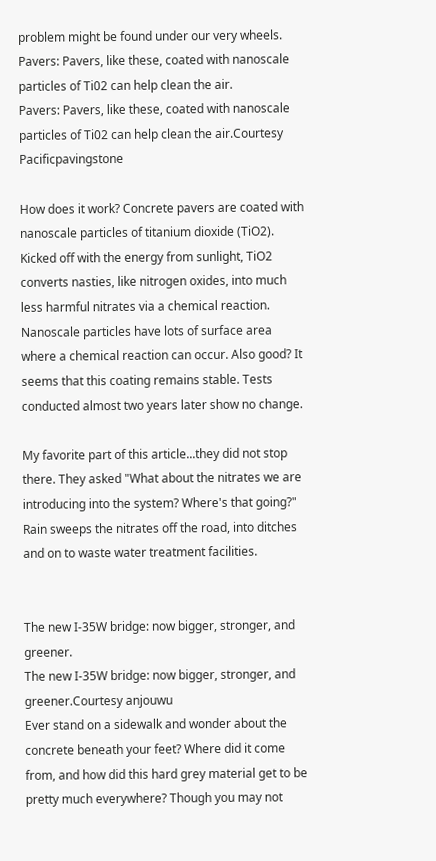problem might be found under our very wheels.
Pavers: Pavers, like these, coated with nanoscale particles of Ti02 can help clean the air.
Pavers: Pavers, like these, coated with nanoscale particles of Ti02 can help clean the air.Courtesy Pacificpavingstone

How does it work? Concrete pavers are coated with nanoscale particles of titanium dioxide (TiO2). Kicked off with the energy from sunlight, TiO2 converts nasties, like nitrogen oxides, into much less harmful nitrates via a chemical reaction. Nanoscale particles have lots of surface area where a chemical reaction can occur. Also good? It seems that this coating remains stable. Tests conducted almost two years later show no change.

My favorite part of this article...they did not stop there. They asked "What about the nitrates we are introducing into the system? Where's that going?" Rain sweeps the nitrates off the road, into ditches and on to waste water treatment facilities.


The new I-35W bridge: now bigger, stronger, and greener.
The new I-35W bridge: now bigger, stronger, and greener.Courtesy anjouwu
Ever stand on a sidewalk and wonder about the concrete beneath your feet? Where did it come from, and how did this hard grey material get to be pretty much everywhere? Though you may not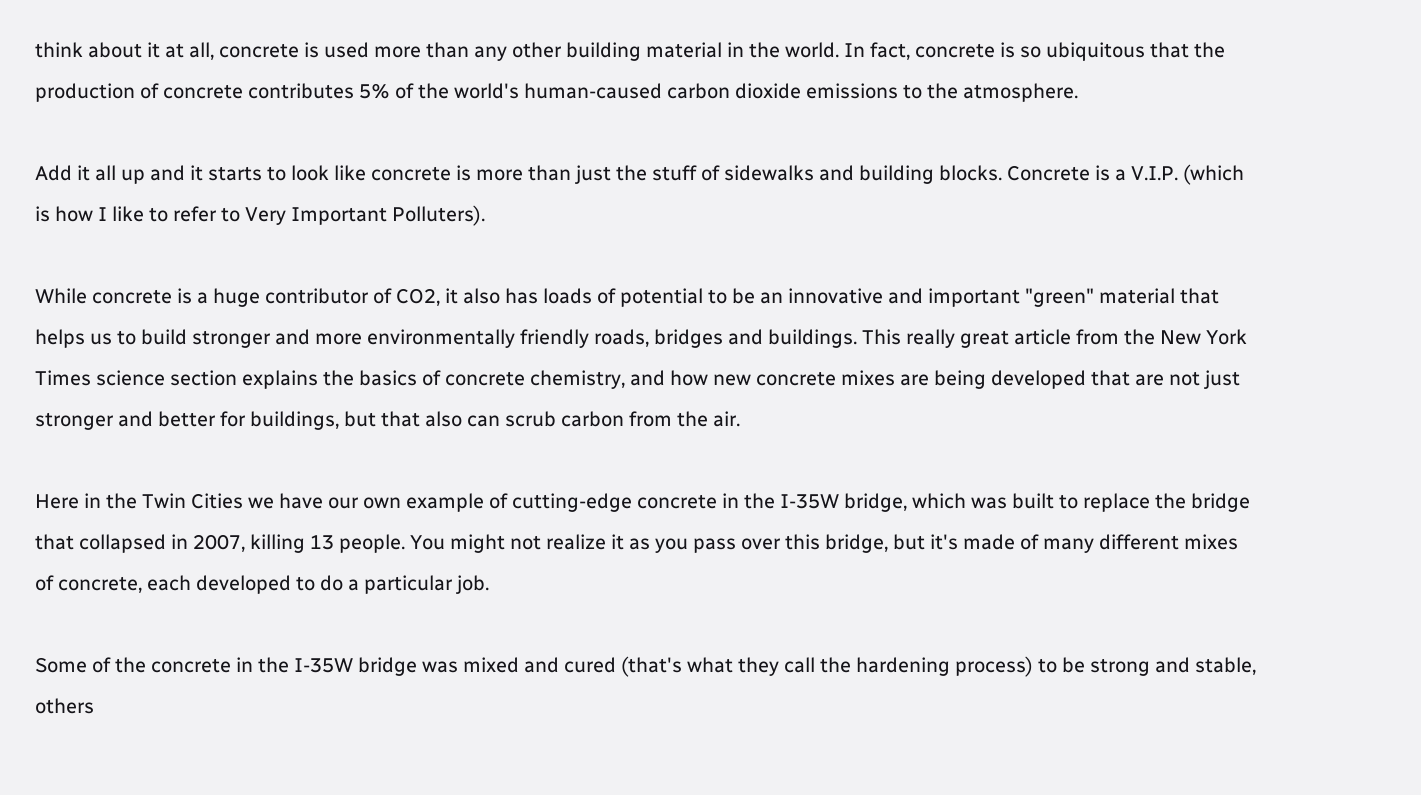think about it at all, concrete is used more than any other building material in the world. In fact, concrete is so ubiquitous that the production of concrete contributes 5% of the world's human-caused carbon dioxide emissions to the atmosphere.

Add it all up and it starts to look like concrete is more than just the stuff of sidewalks and building blocks. Concrete is a V.I.P. (which is how I like to refer to Very Important Polluters).

While concrete is a huge contributor of CO2, it also has loads of potential to be an innovative and important "green" material that helps us to build stronger and more environmentally friendly roads, bridges and buildings. This really great article from the New York Times science section explains the basics of concrete chemistry, and how new concrete mixes are being developed that are not just stronger and better for buildings, but that also can scrub carbon from the air.

Here in the Twin Cities we have our own example of cutting-edge concrete in the I-35W bridge, which was built to replace the bridge that collapsed in 2007, killing 13 people. You might not realize it as you pass over this bridge, but it's made of many different mixes of concrete, each developed to do a particular job.

Some of the concrete in the I-35W bridge was mixed and cured (that's what they call the hardening process) to be strong and stable, others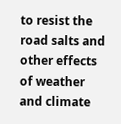to resist the road salts and other effects of weather and climate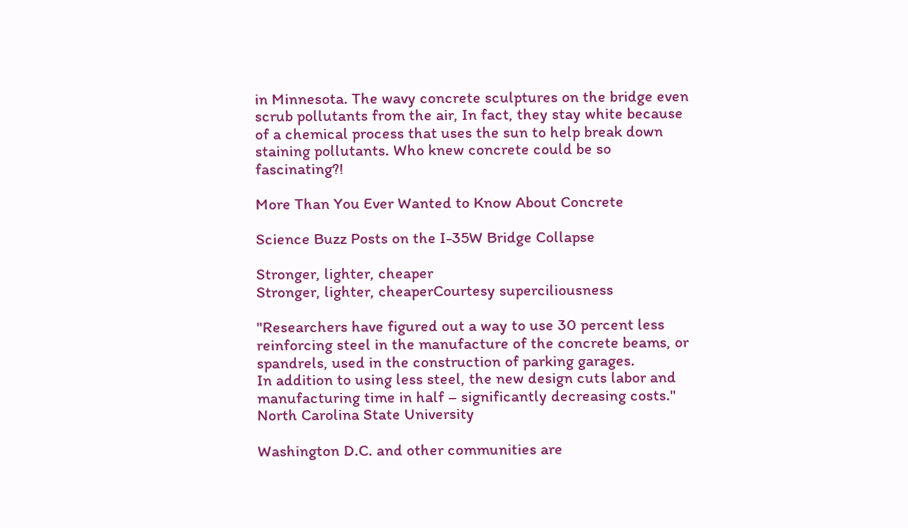in Minnesota. The wavy concrete sculptures on the bridge even scrub pollutants from the air, In fact, they stay white because of a chemical process that uses the sun to help break down staining pollutants. Who knew concrete could be so fascinating?!

More Than You Ever Wanted to Know About Concrete

Science Buzz Posts on the I-35W Bridge Collapse

Stronger, lighter, cheaper
Stronger, lighter, cheaperCourtesy superciliousness

"Researchers have figured out a way to use 30 percent less reinforcing steel in the manufacture of the concrete beams, or spandrels, used in the construction of parking garages.
In addition to using less steel, the new design cuts labor and manufacturing time in half – significantly decreasing costs." North Carolina State University

Washington D.C. and other communities are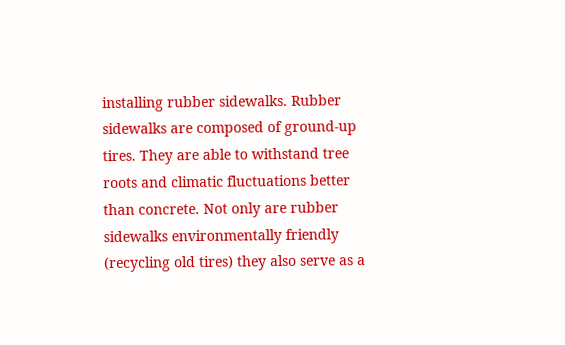installing rubber sidewalks. Rubber sidewalks are composed of ground-up tires. They are able to withstand tree roots and climatic fluctuations better than concrete. Not only are rubber sidewalks environmentally friendly (recycling old tires) they also serve as a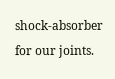shock-absorber for our joints.